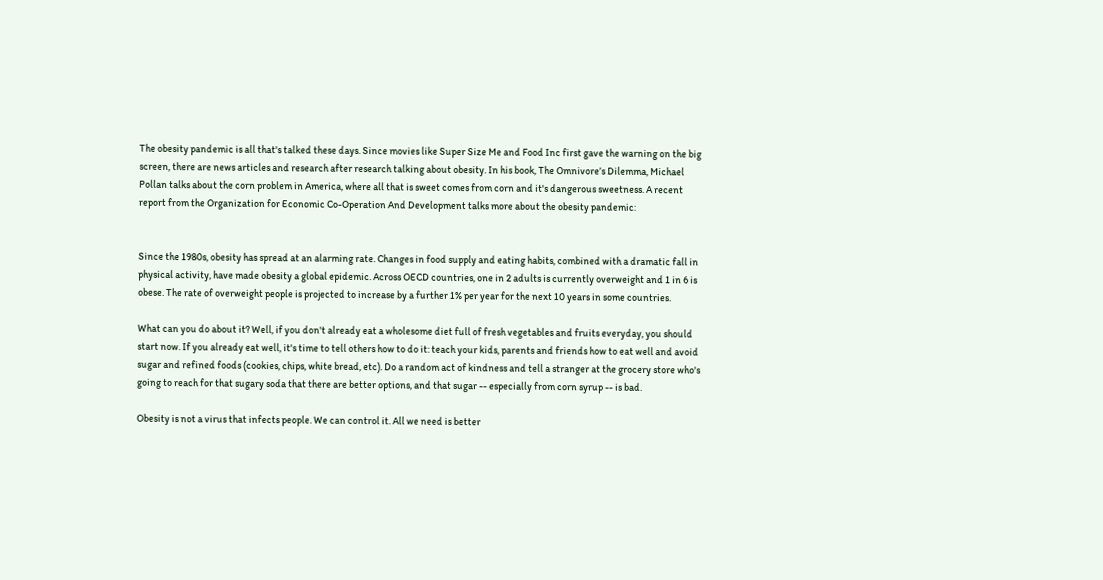The obesity pandemic is all that's talked these days. Since movies like Super Size Me and Food Inc first gave the warning on the big screen, there are news articles and research after research talking about obesity. In his book, The Omnivore’s Dilemma, Michael Pollan talks about the corn problem in America, where all that is sweet comes from corn and it's dangerous sweetness. A recent report from the Organization for Economic Co-Operation And Development talks more about the obesity pandemic:


Since the 1980s, obesity has spread at an alarming rate. Changes in food supply and eating habits, combined with a dramatic fall in physical activity, have made obesity a global epidemic. Across OECD countries, one in 2 adults is currently overweight and 1 in 6 is obese. The rate of overweight people is projected to increase by a further 1% per year for the next 10 years in some countries.

What can you do about it? Well, if you don't already eat a wholesome diet full of fresh vegetables and fruits everyday, you should start now. If you already eat well, it's time to tell others how to do it: teach your kids, parents and friends how to eat well and avoid sugar and refined foods (cookies, chips, white bread, etc). Do a random act of kindness and tell a stranger at the grocery store who's going to reach for that sugary soda that there are better options, and that sugar -- especially from corn syrup -- is bad.

Obesity is not a virus that infects people. We can control it. All we need is better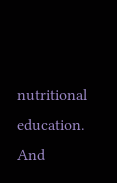nutritional education. And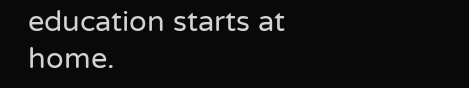education starts at home.